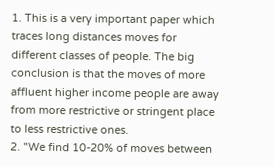1. This is a very important paper which traces long distances moves for different classes of people. The big conclusion is that the moves of more affluent higher income people are away from more restrictive or stringent place to less restrictive ones.
2. "We find 10-20% of moves between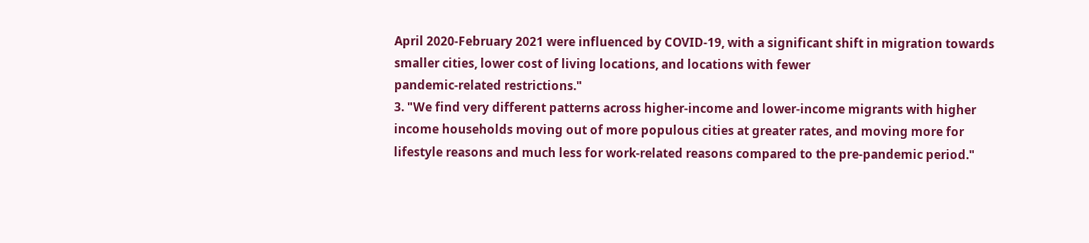April 2020-February 2021 were influenced by COVID-19, with a significant shift in migration towards smaller cities, lower cost of living locations, and locations with fewer
pandemic-related restrictions."
3. "We find very different patterns across higher-income and lower-income migrants with higher income households moving out of more populous cities at greater rates, and moving more for lifestyle reasons and much less for work-related reasons compared to the pre-pandemic period."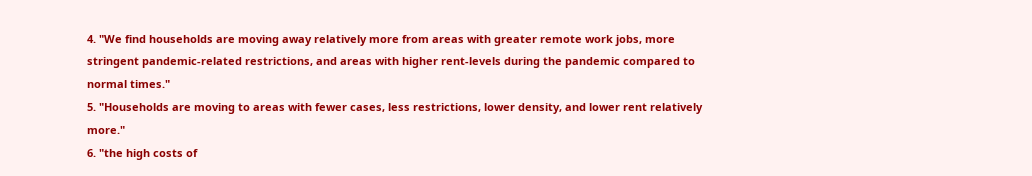4. "We find households are moving away relatively more from areas with greater remote work jobs, more stringent pandemic-related restrictions, and areas with higher rent-levels during the pandemic compared to normal times."
5. "Households are moving to areas with fewer cases, less restrictions, lower density, and lower rent relatively more."
6. "the high costs of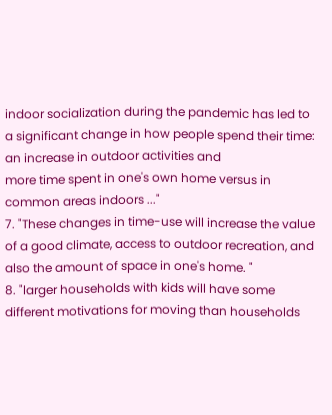indoor socialization during the pandemic has led to a significant change in how people spend their time: an increase in outdoor activities and
more time spent in one's own home versus in common areas indoors ..."
7. "These changes in time-use will increase the value of a good climate, access to outdoor recreation, and also the amount of space in one's home. "
8. "larger households with kids will have some different motivations for moving than households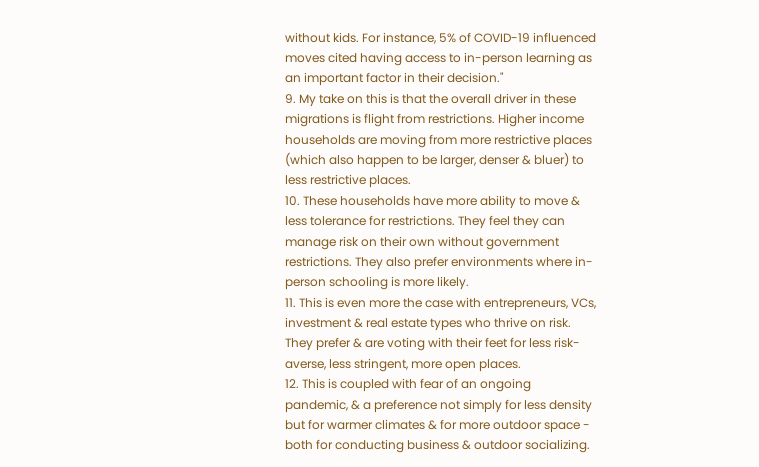without kids. For instance, 5% of COVID-19 influenced moves cited having access to in-person learning as an important factor in their decision."
9. My take on this is that the overall driver in these migrations is flight from restrictions. Higher income households are moving from more restrictive places (which also happen to be larger, denser & bluer) to less restrictive places.
10. These households have more ability to move & less tolerance for restrictions. They feel they can manage risk on their own without government restrictions. They also prefer environments where in-person schooling is more likely.
11. This is even more the case with entrepreneurs, VCs, investment & real estate types who thrive on risk. They prefer & are voting with their feet for less risk-averse, less stringent, more open places.
12. This is coupled with fear of an ongoing pandemic, & a preference not simply for less density but for warmer climates & for more outdoor space - both for conducting business & outdoor socializing.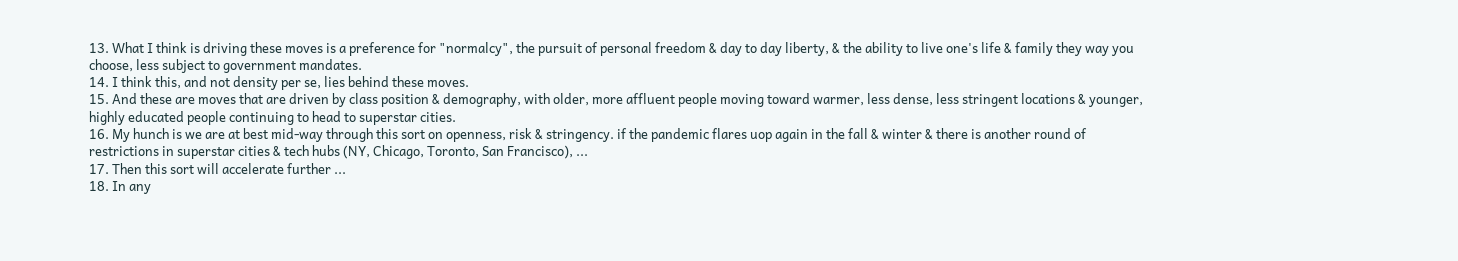13. What I think is driving these moves is a preference for "normalcy", the pursuit of personal freedom & day to day liberty, & the ability to live one's life & family they way you choose, less subject to government mandates.
14. I think this, and not density per se, lies behind these moves.
15. And these are moves that are driven by class position & demography, with older, more affluent people moving toward warmer, less dense, less stringent locations & younger, highly educated people continuing to head to superstar cities.
16. My hunch is we are at best mid-way through this sort on openness, risk & stringency. if the pandemic flares uop again in the fall & winter & there is another round of restrictions in superstar cities & tech hubs (NY, Chicago, Toronto, San Francisco), ...
17. Then this sort will accelerate further ...
18. In any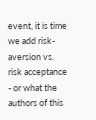event, it is time we add risk-aversion vs. risk acceptance - or what the authors of this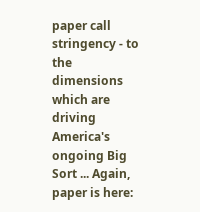paper call stringency - to the dimensions which are driving America's ongoing Big Sort ... Again, paper is here: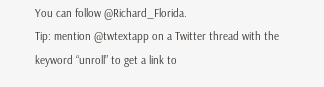You can follow @Richard_Florida.
Tip: mention @twtextapp on a Twitter thread with the keyword “unroll” to get a link to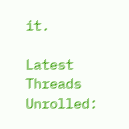it.

Latest Threads Unrolled: